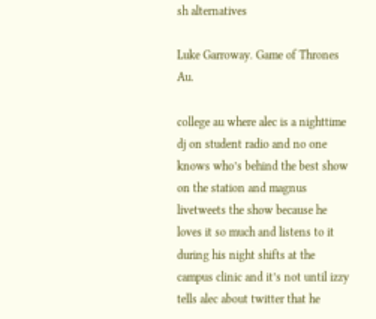sh alternatives

Luke Garroway. Game of Thrones Au.

college au where alec is a nighttime dj on student radio and no one knows who’s behind the best show on the station and magnus livetweets the show because he loves it so much and listens to it during his night shifts at the campus clinic and it’s not until izzy tells alec about twitter that he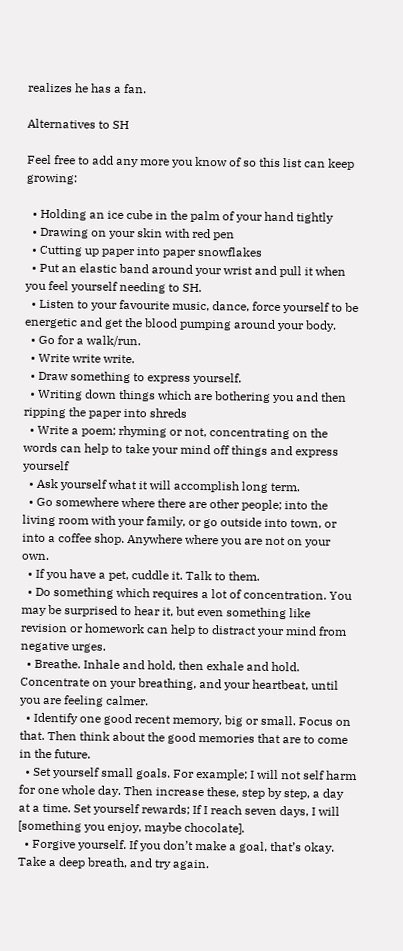realizes he has a fan.

Alternatives to SH

Feel free to add any more you know of so this list can keep growing:

  • Holding an ice cube in the palm of your hand tightly
  • Drawing on your skin with red pen
  • Cutting up paper into paper snowflakes
  • Put an elastic band around your wrist and pull it when you feel yourself needing to SH.
  • Listen to your favourite music, dance, force yourself to be energetic and get the blood pumping around your body.
  • Go for a walk/run.
  • Write write write.
  • Draw something to express yourself.
  • Writing down things which are bothering you and then ripping the paper into shreds
  • Write a poem; rhyming or not, concentrating on the words can help to take your mind off things and express yourself
  • Ask yourself what it will accomplish long term.
  • Go somewhere where there are other people; into the living room with your family, or go outside into town, or into a coffee shop. Anywhere where you are not on your own.
  • If you have a pet, cuddle it. Talk to them.
  • Do something which requires a lot of concentration. You may be surprised to hear it, but even something like revision or homework can help to distract your mind from negative urges.
  • Breathe. Inhale and hold, then exhale and hold. Concentrate on your breathing, and your heartbeat, until you are feeling calmer.
  • Identify one good recent memory, big or small. Focus on that. Then think about the good memories that are to come in the future.
  • Set yourself small goals. For example; I will not self harm for one whole day. Then increase these, step by step, a day at a time. Set yourself rewards; If I reach seven days, I will [something you enjoy, maybe chocolate].
  • Forgive yourself. If you don’t make a goal, that’s okay. Take a deep breath, and try again.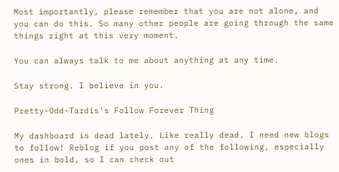Most importantly, please remember that you are not alone, and you can do this. So many other people are going through the same things right at this very moment.

You can always talk to me about anything at any time.

Stay strong. I believe in you.

Pretty-Odd-Tardis's Follow Forever Thing

My dashboard is dead lately. Like really dead. I need new blogs to follow! Reblog if you post any of the following, especially ones in bold, so I can check out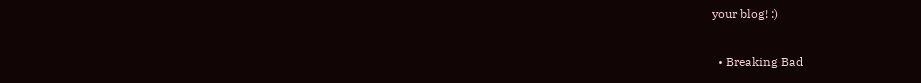your blog! :)

  • Breaking Bad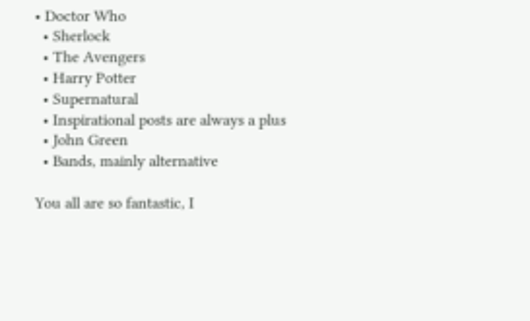• Doctor Who
  • Sherlock
  • The Avengers
  • Harry Potter
  • Supernatural
  • Inspirational posts are always a plus
  • John Green
  • Bands, mainly alternative

You all are so fantastic, I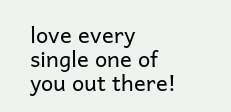love every single one of you out there!